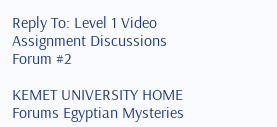Reply To: Level 1 Video Assignment Discussions Forum #2

KEMET UNIVERSITY HOME Forums Egyptian Mysteries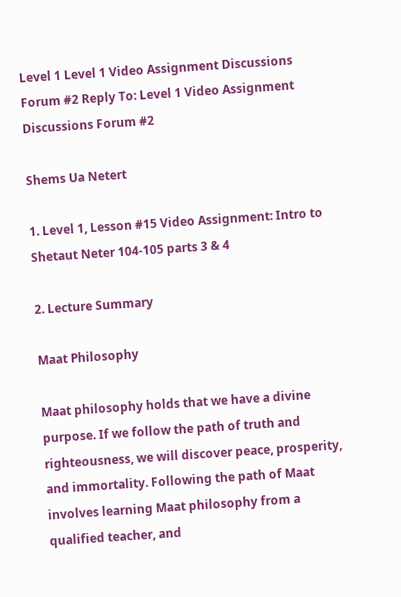Level 1 Level 1 Video Assignment Discussions Forum #2 Reply To: Level 1 Video Assignment Discussions Forum #2

Shems Ua Netert

1. Level 1, Lesson #15 Video Assignment: Intro to Shetaut Neter 104-105 parts 3 & 4

2. Lecture Summary

Maat Philosophy

Maat philosophy holds that we have a divine purpose. If we follow the path of truth and righteousness, we will discover peace, prosperity, and immortality. Following the path of Maat involves learning Maat philosophy from a qualified teacher, and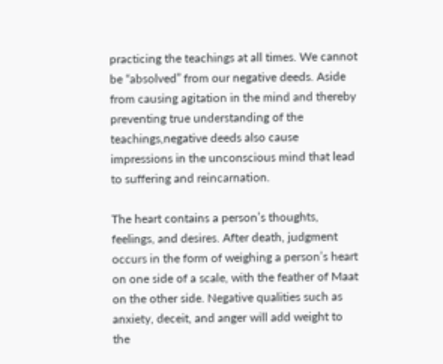practicing the teachings at all times. We cannot be “absolved” from our negative deeds. Aside from causing agitation in the mind and thereby preventing true understanding of the teachings,negative deeds also cause impressions in the unconscious mind that lead to suffering and reincarnation.

The heart contains a person’s thoughts, feelings, and desires. After death, judgment occurs in the form of weighing a person’s heart on one side of a scale, with the feather of Maat on the other side. Negative qualities such as anxiety, deceit, and anger will add weight to the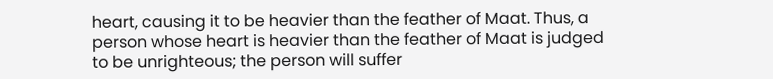heart, causing it to be heavier than the feather of Maat. Thus, a person whose heart is heavier than the feather of Maat is judged to be unrighteous; the person will suffer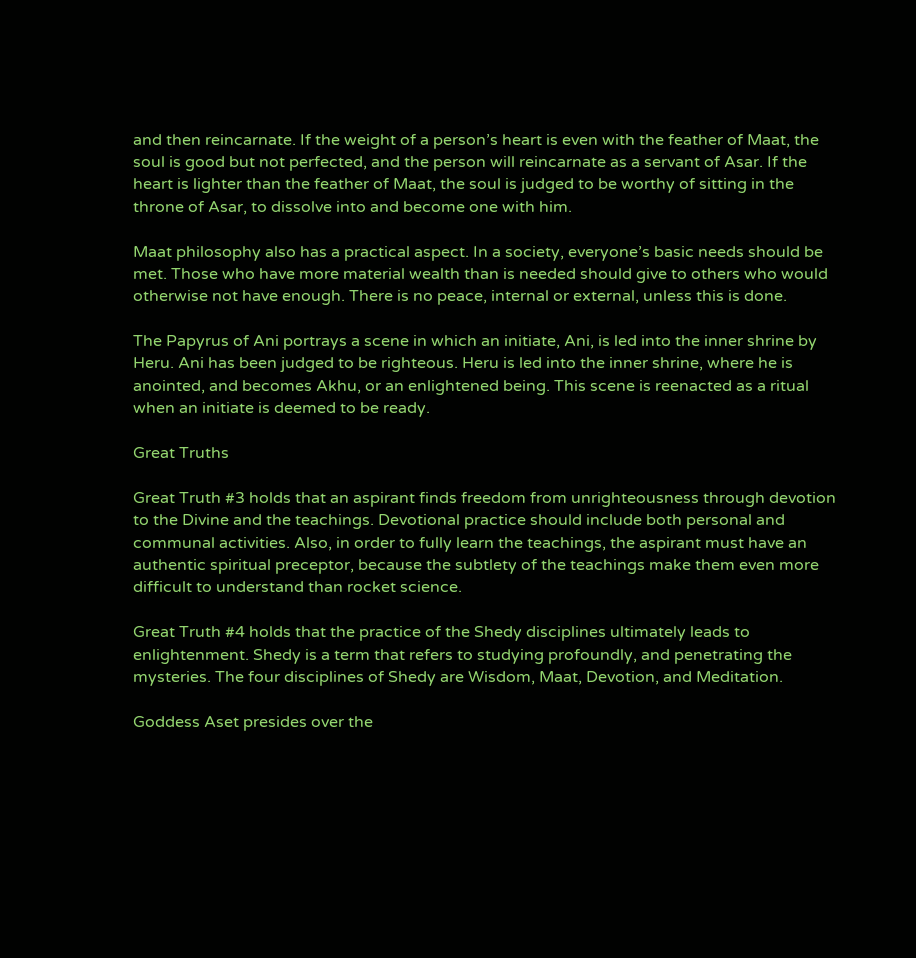and then reincarnate. If the weight of a person’s heart is even with the feather of Maat, the soul is good but not perfected, and the person will reincarnate as a servant of Asar. If the heart is lighter than the feather of Maat, the soul is judged to be worthy of sitting in the throne of Asar, to dissolve into and become one with him.

Maat philosophy also has a practical aspect. In a society, everyone’s basic needs should be met. Those who have more material wealth than is needed should give to others who would otherwise not have enough. There is no peace, internal or external, unless this is done.

The Papyrus of Ani portrays a scene in which an initiate, Ani, is led into the inner shrine by Heru. Ani has been judged to be righteous. Heru is led into the inner shrine, where he is anointed, and becomes Akhu, or an enlightened being. This scene is reenacted as a ritual when an initiate is deemed to be ready.

Great Truths

Great Truth #3 holds that an aspirant finds freedom from unrighteousness through devotion to the Divine and the teachings. Devotional practice should include both personal and communal activities. Also, in order to fully learn the teachings, the aspirant must have an authentic spiritual preceptor, because the subtlety of the teachings make them even more difficult to understand than rocket science.

Great Truth #4 holds that the practice of the Shedy disciplines ultimately leads to enlightenment. Shedy is a term that refers to studying profoundly, and penetrating the mysteries. The four disciplines of Shedy are Wisdom, Maat, Devotion, and Meditation.

Goddess Aset presides over the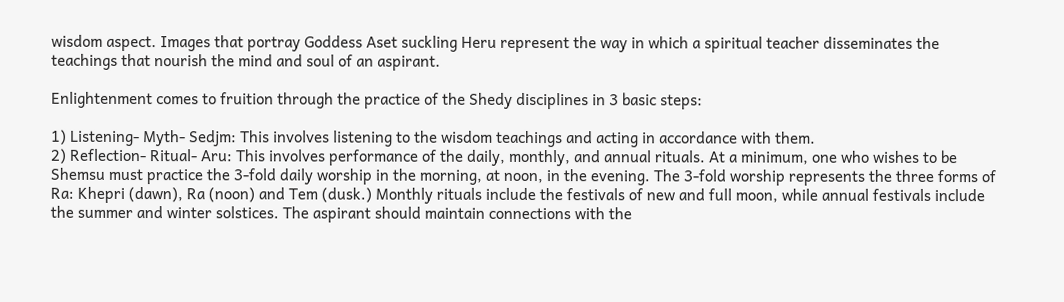wisdom aspect. Images that portray Goddess Aset suckling Heru represent the way in which a spiritual teacher disseminates the teachings that nourish the mind and soul of an aspirant.

Enlightenment comes to fruition through the practice of the Shedy disciplines in 3 basic steps:

1) Listening- Myth- Sedjm: This involves listening to the wisdom teachings and acting in accordance with them.
2) Reflection- Ritual- Aru: This involves performance of the daily, monthly, and annual rituals. At a minimum, one who wishes to be Shemsu must practice the 3-fold daily worship in the morning, at noon, in the evening. The 3-fold worship represents the three forms of Ra: Khepri (dawn), Ra (noon) and Tem (dusk.) Monthly rituals include the festivals of new and full moon, while annual festivals include the summer and winter solstices. The aspirant should maintain connections with the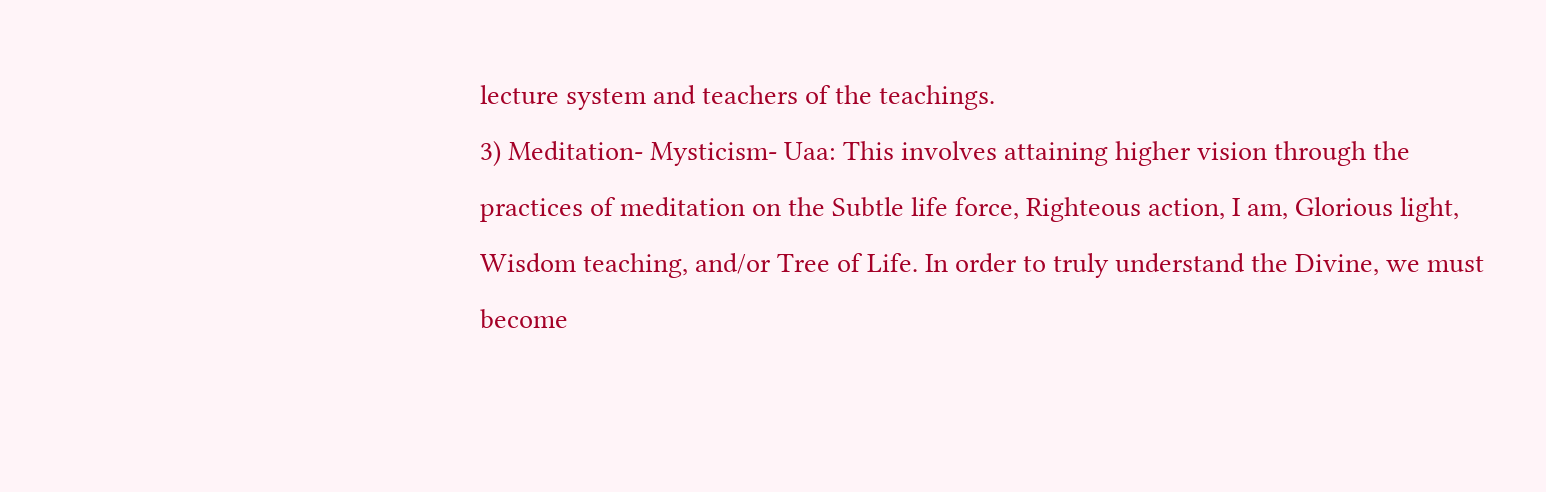lecture system and teachers of the teachings.
3) Meditation- Mysticism- Uaa: This involves attaining higher vision through the practices of meditation on the Subtle life force, Righteous action, I am, Glorious light, Wisdom teaching, and/or Tree of Life. In order to truly understand the Divine, we must become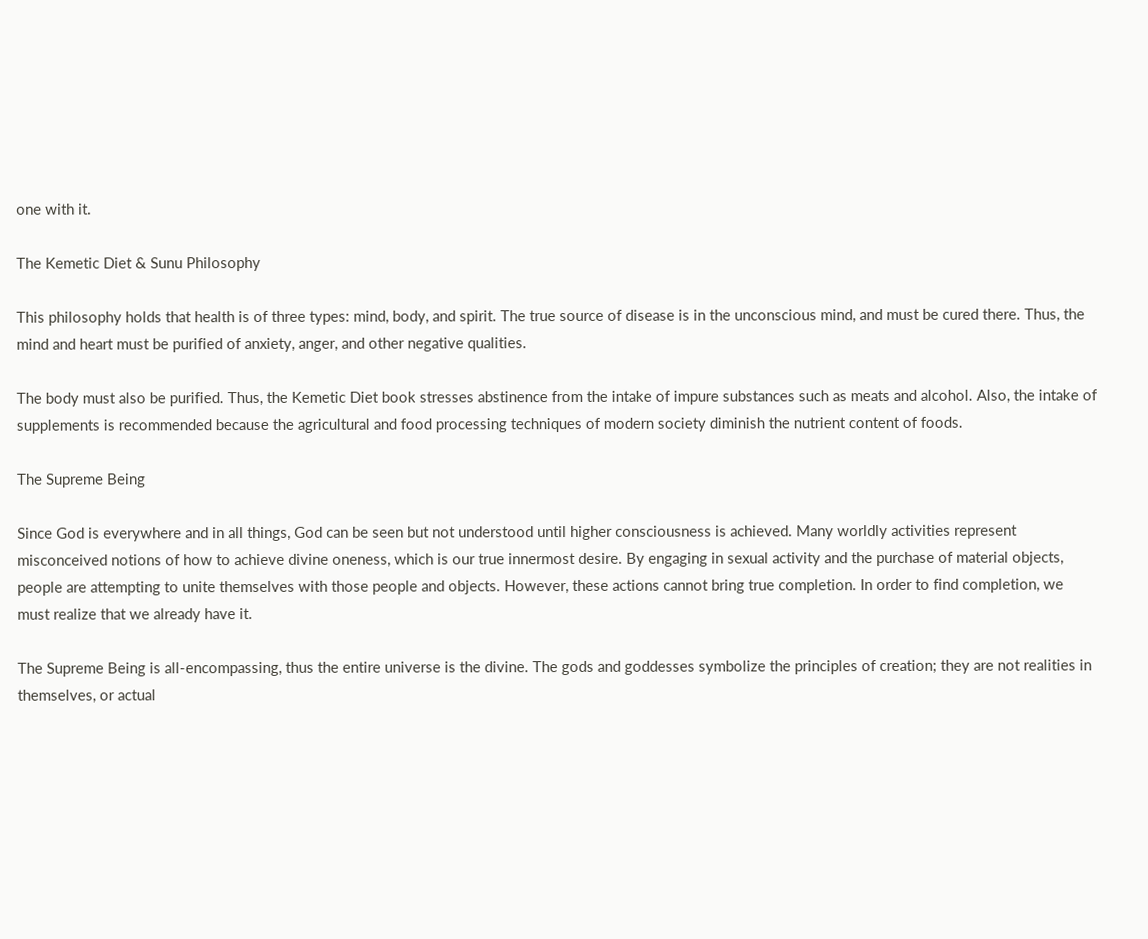one with it.

The Kemetic Diet & Sunu Philosophy

This philosophy holds that health is of three types: mind, body, and spirit. The true source of disease is in the unconscious mind, and must be cured there. Thus, the mind and heart must be purified of anxiety, anger, and other negative qualities.

The body must also be purified. Thus, the Kemetic Diet book stresses abstinence from the intake of impure substances such as meats and alcohol. Also, the intake of supplements is recommended because the agricultural and food processing techniques of modern society diminish the nutrient content of foods.

The Supreme Being

Since God is everywhere and in all things, God can be seen but not understood until higher consciousness is achieved. Many worldly activities represent misconceived notions of how to achieve divine oneness, which is our true innermost desire. By engaging in sexual activity and the purchase of material objects, people are attempting to unite themselves with those people and objects. However, these actions cannot bring true completion. In order to find completion, we must realize that we already have it.

The Supreme Being is all-encompassing, thus the entire universe is the divine. The gods and goddesses symbolize the principles of creation; they are not realities in themselves, or actual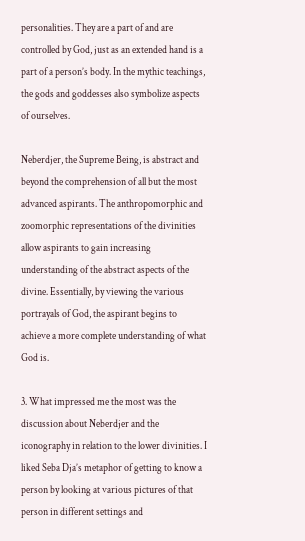personalities. They are a part of and are controlled by God, just as an extended hand is a part of a person’s body. In the mythic teachings, the gods and goddesses also symbolize aspects of ourselves.

Neberdjer, the Supreme Being, is abstract and beyond the comprehension of all but the most advanced aspirants. The anthropomorphic and zoomorphic representations of the divinities allow aspirants to gain increasing understanding of the abstract aspects of the divine. Essentially, by viewing the various portrayals of God, the aspirant begins to achieve a more complete understanding of what God is.

3. What impressed me the most was the discussion about Neberdjer and the iconography in relation to the lower divinities. I liked Seba Dja’s metaphor of getting to know a person by looking at various pictures of that person in different settings and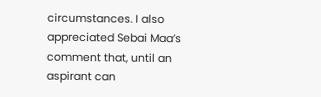circumstances. I also appreciated Sebai Maa’s comment that, until an aspirant can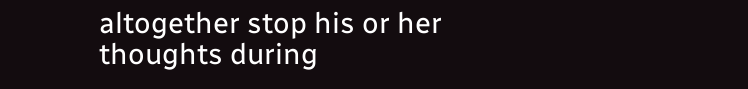altogether stop his or her thoughts during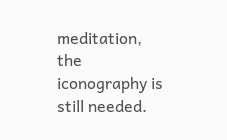meditation, the iconography is still needed.